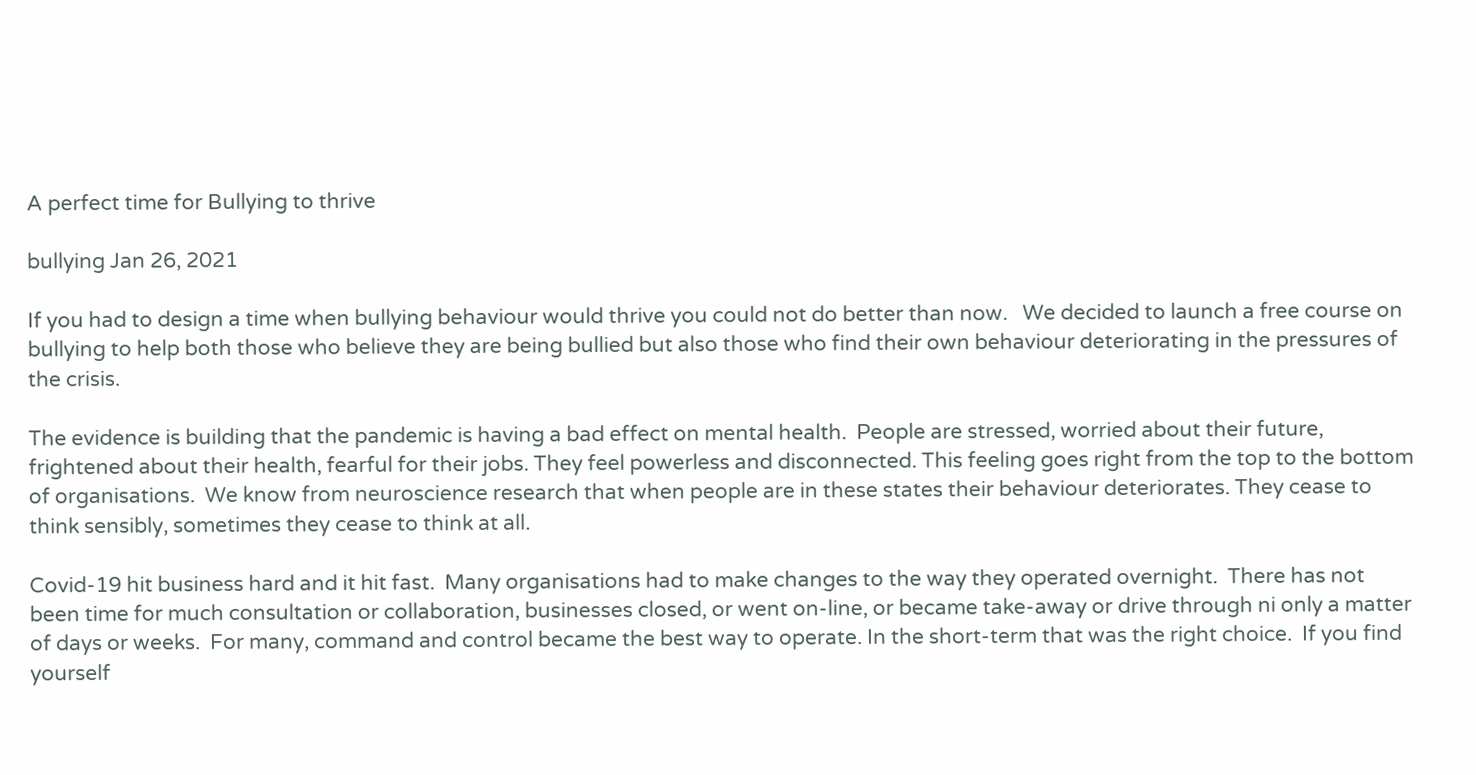A perfect time for Bullying to thrive

bullying Jan 26, 2021

If you had to design a time when bullying behaviour would thrive you could not do better than now.   We decided to launch a free course on bullying to help both those who believe they are being bullied but also those who find their own behaviour deteriorating in the pressures of the crisis.

The evidence is building that the pandemic is having a bad effect on mental health.  People are stressed, worried about their future, frightened about their health, fearful for their jobs. They feel powerless and disconnected. This feeling goes right from the top to the bottom of organisations.  We know from neuroscience research that when people are in these states their behaviour deteriorates. They cease to think sensibly, sometimes they cease to think at all.

Covid-19 hit business hard and it hit fast.  Many organisations had to make changes to the way they operated overnight.  There has not been time for much consultation or collaboration, businesses closed, or went on-line, or became take-away or drive through ni only a matter of days or weeks.  For many, command and control became the best way to operate. In the short-term that was the right choice.  If you find yourself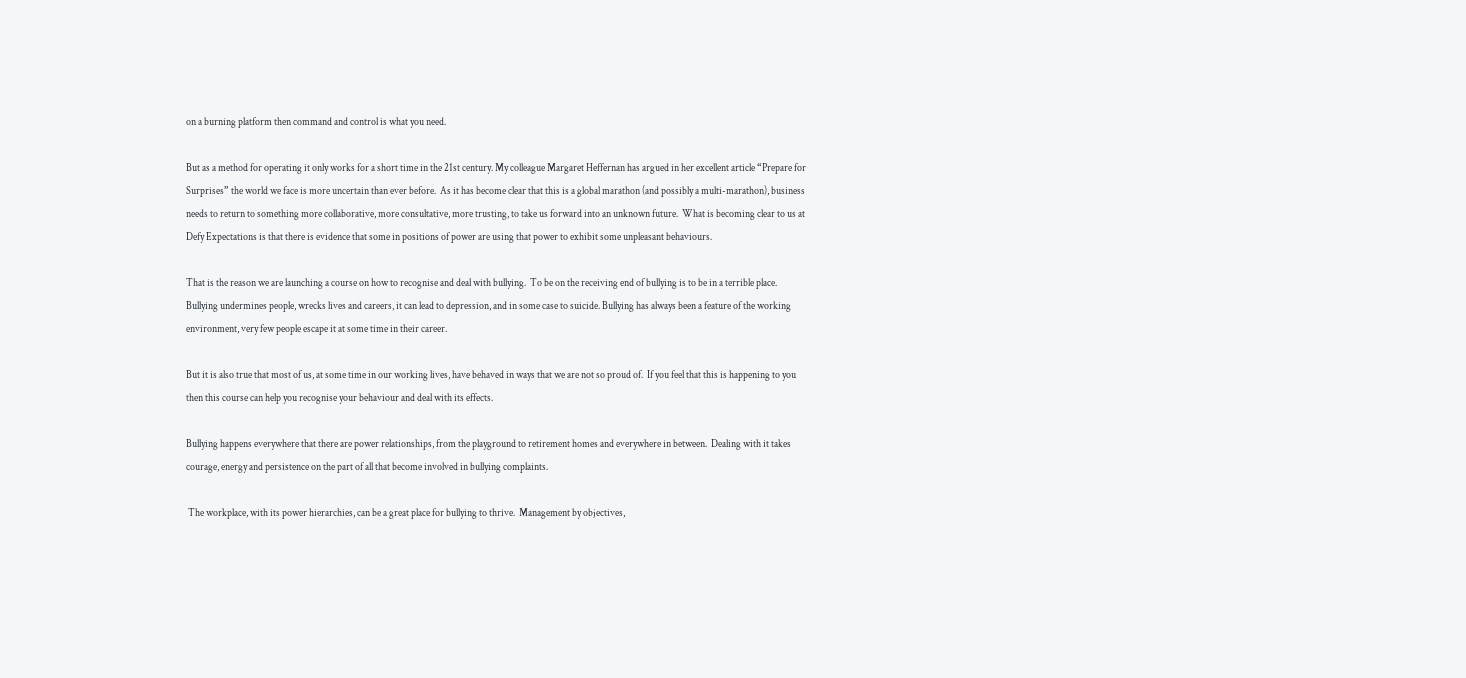on a burning platform then command and control is what you need.

But as a method for operating it only works for a short time in the 21st century. My colleague Margaret Heffernan has argued in her excellent article “Prepare for Surprises” the world we face is more uncertain than ever before.  As it has become clear that this is a global marathon (and possibly a multi-marathon), business needs to return to something more collaborative, more consultative, more trusting, to take us forward into an unknown future.  What is becoming clear to us at Defy Expectations is that there is evidence that some in positions of power are using that power to exhibit some unpleasant behaviours.

That is the reason we are launching a course on how to recognise and deal with bullying.  To be on the receiving end of bullying is to be in a terrible place.  Bullying undermines people, wrecks lives and careers, it can lead to depression, and in some case to suicide. Bullying has always been a feature of the working environment, very few people escape it at some time in their career.

But it is also true that most of us, at some time in our working lives, have behaved in ways that we are not so proud of.  If you feel that this is happening to you then this course can help you recognise your behaviour and deal with its effects.

Bullying happens everywhere that there are power relationships, from the playground to retirement homes and everywhere in between.  Dealing with it takes courage, energy and persistence on the part of all that become involved in bullying complaints.

 The workplace, with its power hierarchies, can be a great place for bullying to thrive.  Management by objectives,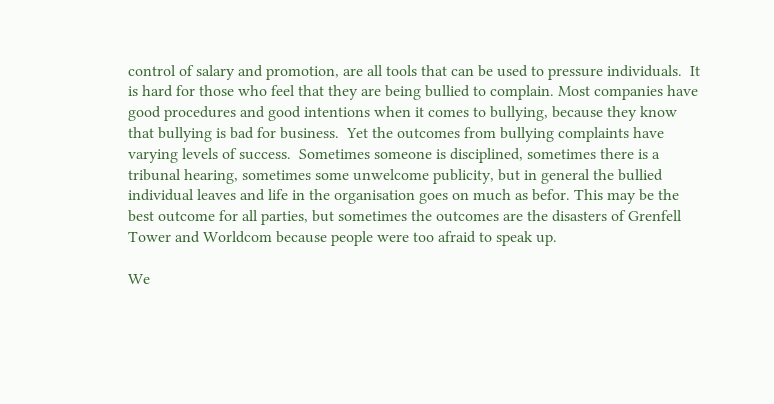control of salary and promotion, are all tools that can be used to pressure individuals.  It is hard for those who feel that they are being bullied to complain. Most companies have good procedures and good intentions when it comes to bullying, because they know that bullying is bad for business.  Yet the outcomes from bullying complaints have varying levels of success.  Sometimes someone is disciplined, sometimes there is a tribunal hearing, sometimes some unwelcome publicity, but in general the bullied individual leaves and life in the organisation goes on much as befor. This may be the best outcome for all parties, but sometimes the outcomes are the disasters of Grenfell Tower and Worldcom because people were too afraid to speak up.

We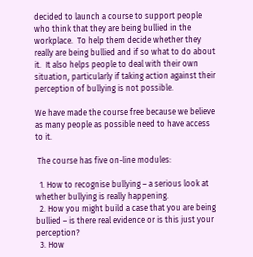decided to launch a course to support people who think that they are being bullied in the workplace.  To help them decide whether they really are being bullied and if so what to do about it.  It also helps people to deal with their own situation, particularly if taking action against their perception of bullying is not possible.

We have made the course free because we believe as many people as possible need to have access to it.

 The course has five on-line modules:

  1. How to recognise bullying – a serious look at whether bullying is really happening.
  2. How you might build a case that you are being bullied – is there real evidence or is this just your perception?
  3. How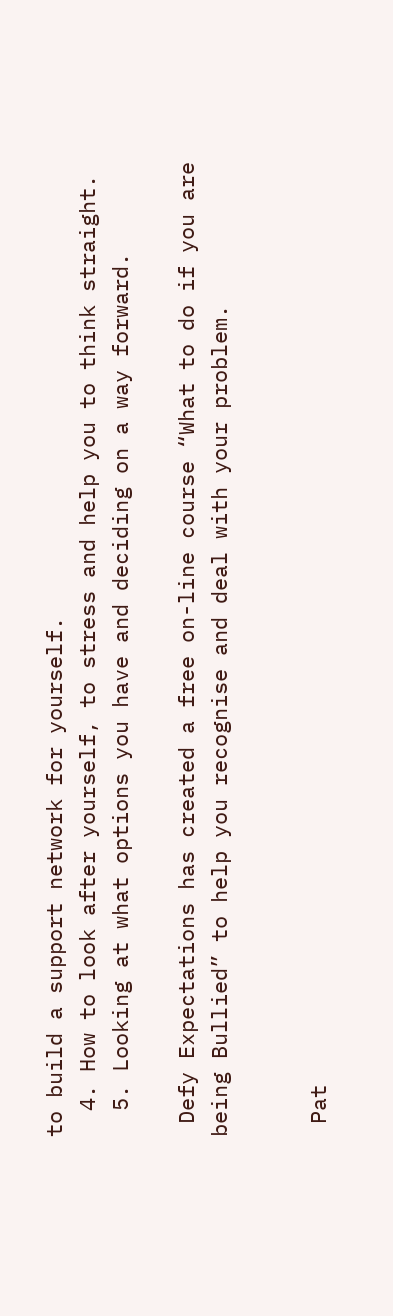to build a support network for yourself.
  4. How to look after yourself, to stress and help you to think straight.
  5. Looking at what options you have and deciding on a way forward.

 Defy Expectations has created a free on-line course “What to do if you are being Bullied” to help you recognise and deal with your problem.


 Pat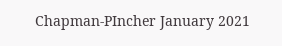Chapman-PIncher January 2021